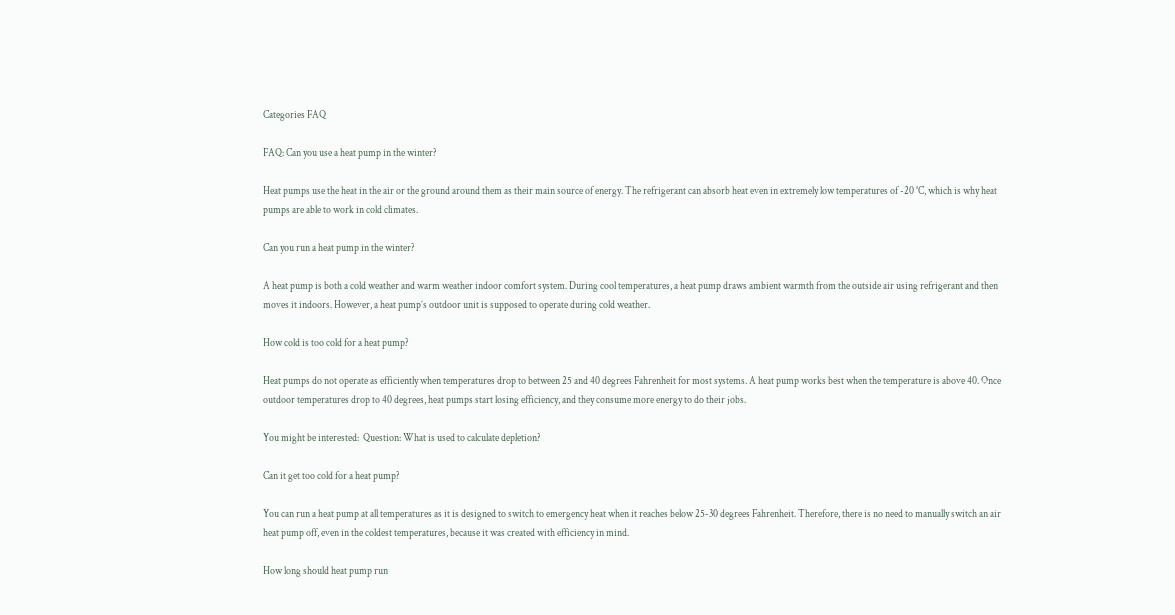Categories FAQ

FAQ: Can you use a heat pump in the winter?

Heat pumps use the heat in the air or the ground around them as their main source of energy. The refrigerant can absorb heat even in extremely low temperatures of -20 °C, which is why heat pumps are able to work in cold climates.

Can you run a heat pump in the winter?

A heat pump is both a cold weather and warm weather indoor comfort system. During cool temperatures, a heat pump draws ambient warmth from the outside air using refrigerant and then moves it indoors. However, a heat pump’s outdoor unit is supposed to operate during cold weather.

How cold is too cold for a heat pump?

Heat pumps do not operate as efficiently when temperatures drop to between 25 and 40 degrees Fahrenheit for most systems. A heat pump works best when the temperature is above 40. Once outdoor temperatures drop to 40 degrees, heat pumps start losing efficiency, and they consume more energy to do their jobs.

You might be interested:  Question: What is used to calculate depletion?

Can it get too cold for a heat pump?

You can run a heat pump at all temperatures as it is designed to switch to emergency heat when it reaches below 25-30 degrees Fahrenheit. Therefore, there is no need to manually switch an air heat pump off, even in the coldest temperatures, because it was created with efficiency in mind.

How long should heat pump run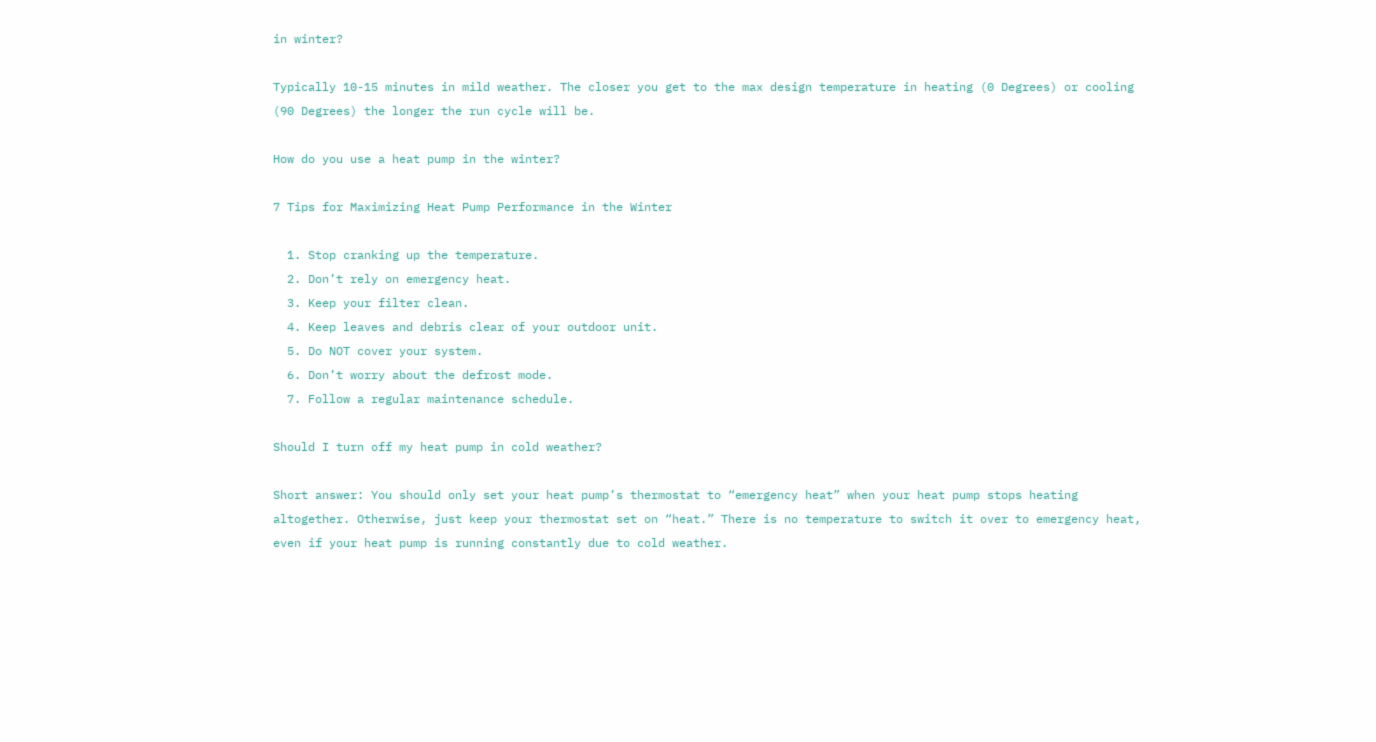in winter?

Typically 10-15 minutes in mild weather. The closer you get to the max design temperature in heating (0 Degrees) or cooling (90 Degrees) the longer the run cycle will be.

How do you use a heat pump in the winter?

7 Tips for Maximizing Heat Pump Performance in the Winter

  1. Stop cranking up the temperature.
  2. Don’t rely on emergency heat.
  3. Keep your filter clean.
  4. Keep leaves and debris clear of your outdoor unit.
  5. Do NOT cover your system.
  6. Don’t worry about the defrost mode.
  7. Follow a regular maintenance schedule.

Should I turn off my heat pump in cold weather?

Short answer: You should only set your heat pump’s thermostat to “emergency heat” when your heat pump stops heating altogether. Otherwise, just keep your thermostat set on “heat.” There is no temperature to switch it over to emergency heat, even if your heat pump is running constantly due to cold weather.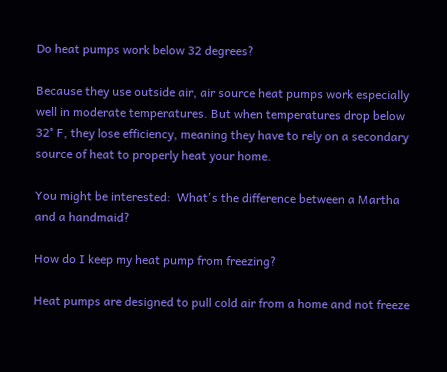Do heat pumps work below 32 degrees?

Because they use outside air, air source heat pumps work especially well in moderate temperatures. But when temperatures drop below 32° F, they lose efficiency, meaning they have to rely on a secondary source of heat to properly heat your home.

You might be interested:  What's the difference between a Martha and a handmaid?

How do I keep my heat pump from freezing?

Heat pumps are designed to pull cold air from a home and not freeze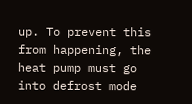up. To prevent this from happening, the heat pump must go into defrost mode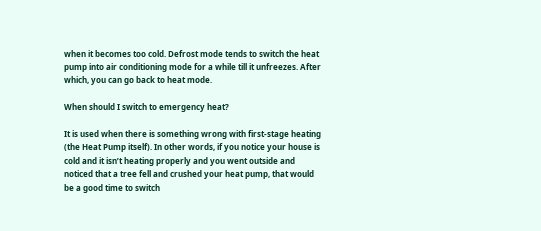when it becomes too cold. Defrost mode tends to switch the heat pump into air conditioning mode for a while till it unfreezes. After which, you can go back to heat mode.

When should I switch to emergency heat?

It is used when there is something wrong with first-stage heating (the Heat Pump itself). In other words, if you notice your house is cold and it isn’t heating properly and you went outside and noticed that a tree fell and crushed your heat pump, that would be a good time to switch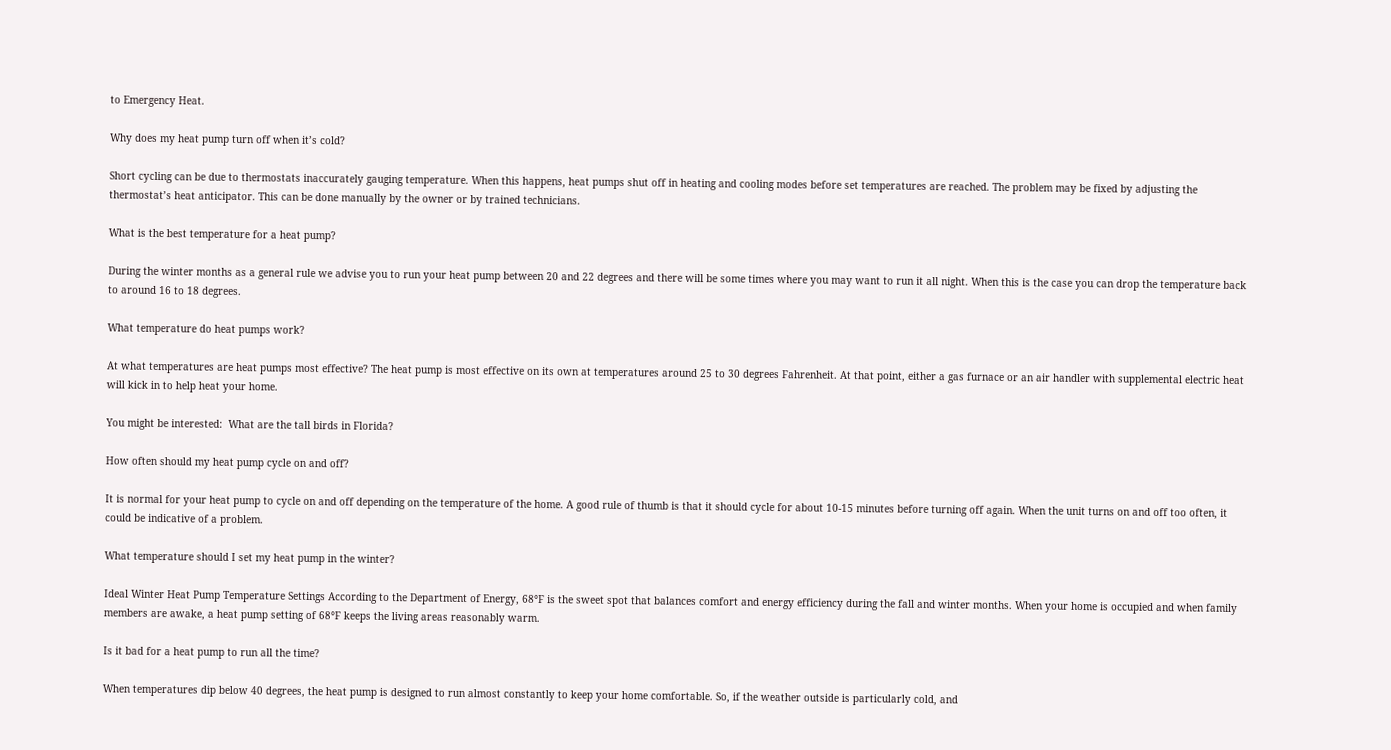to Emergency Heat.

Why does my heat pump turn off when it’s cold?

Short cycling can be due to thermostats inaccurately gauging temperature. When this happens, heat pumps shut off in heating and cooling modes before set temperatures are reached. The problem may be fixed by adjusting the thermostat’s heat anticipator. This can be done manually by the owner or by trained technicians.

What is the best temperature for a heat pump?

During the winter months as a general rule we advise you to run your heat pump between 20 and 22 degrees and there will be some times where you may want to run it all night. When this is the case you can drop the temperature back to around 16 to 18 degrees.

What temperature do heat pumps work?

At what temperatures are heat pumps most effective? The heat pump is most effective on its own at temperatures around 25 to 30 degrees Fahrenheit. At that point, either a gas furnace or an air handler with supplemental electric heat will kick in to help heat your home.

You might be interested:  What are the tall birds in Florida?

How often should my heat pump cycle on and off?

It is normal for your heat pump to cycle on and off depending on the temperature of the home. A good rule of thumb is that it should cycle for about 10-15 minutes before turning off again. When the unit turns on and off too often, it could be indicative of a problem.

What temperature should I set my heat pump in the winter?

Ideal Winter Heat Pump Temperature Settings According to the Department of Energy, 68°F is the sweet spot that balances comfort and energy efficiency during the fall and winter months. When your home is occupied and when family members are awake, a heat pump setting of 68°F keeps the living areas reasonably warm.

Is it bad for a heat pump to run all the time?

When temperatures dip below 40 degrees, the heat pump is designed to run almost constantly to keep your home comfortable. So, if the weather outside is particularly cold, and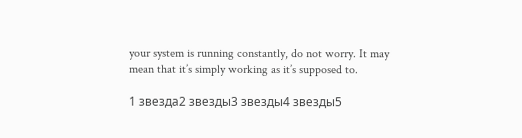your system is running constantly, do not worry. It may mean that it’s simply working as it’s supposed to.

1 звезда2 звезды3 звезды4 звезды5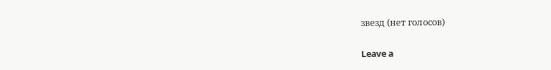звезд (нет голосов)

Leave a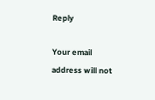Reply

Your email address will not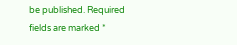be published. Required fields are marked *